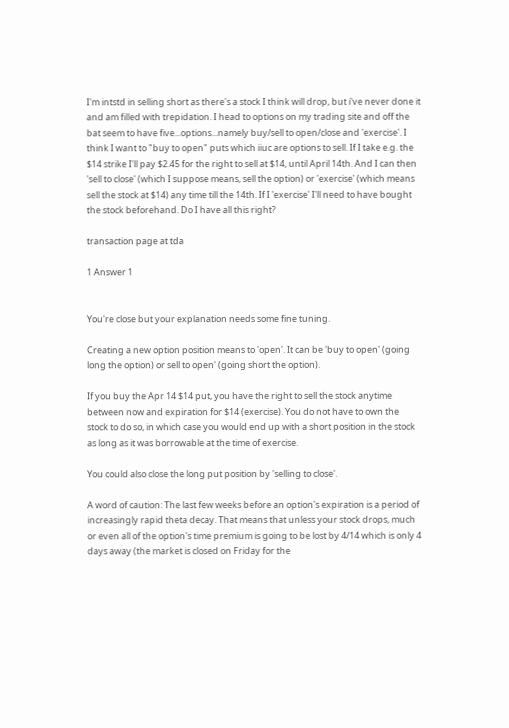I'm intstd in selling short as there's a stock I think will drop, but i've never done it and am filled with trepidation. I head to options on my trading site and off the bat seem to have five...options...namely buy/sell to open/close and 'exercise'. I think I want to "buy to open" puts which iiuc are options to sell. If I take e.g. the $14 strike I'll pay $2.45 for the right to sell at $14, until April 14th. And I can then 'sell to close' (which I suppose means, sell the option) or 'exercise' (which means sell the stock at $14) any time till the 14th. If I 'exercise' I'll need to have bought the stock beforehand. Do I have all this right?

transaction page at tda

1 Answer 1


You're close but your explanation needs some fine tuning.

Creating a new option position means to 'open'. It can be 'buy to open' (going long the option) or sell to open' (going short the option).

If you buy the Apr 14 $14 put, you have the right to sell the stock anytime between now and expiration for $14 (exercise). You do not have to own the stock to do so, in which case you would end up with a short position in the stock as long as it was borrowable at the time of exercise.

You could also close the long put position by 'selling to close'.

A word of caution: The last few weeks before an option's expiration is a period of increasingly rapid theta decay. That means that unless your stock drops, much or even all of the option's time premium is going to be lost by 4/14 which is only 4 days away (the market is closed on Friday for the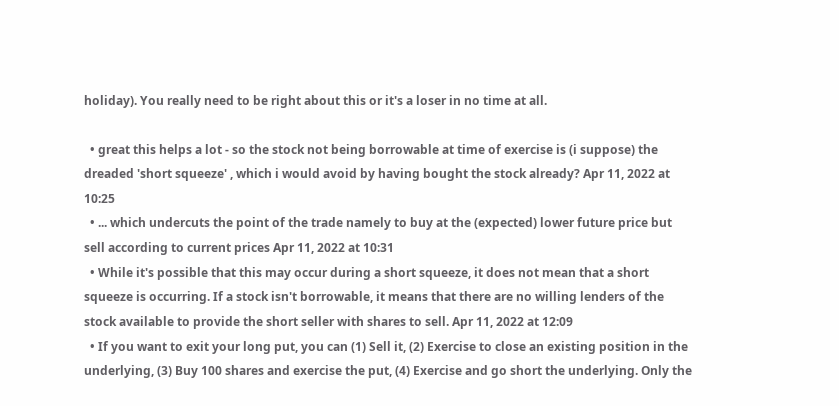holiday). You really need to be right about this or it's a loser in no time at all.

  • great this helps a lot - so the stock not being borrowable at time of exercise is (i suppose) the dreaded 'short squeeze' , which i would avoid by having bought the stock already? Apr 11, 2022 at 10:25
  • ... which undercuts the point of the trade namely to buy at the (expected) lower future price but sell according to current prices Apr 11, 2022 at 10:31
  • While it's possible that this may occur during a short squeeze, it does not mean that a short squeeze is occurring. If a stock isn't borrowable, it means that there are no willing lenders of the stock available to provide the short seller with shares to sell. Apr 11, 2022 at 12:09
  • If you want to exit your long put, you can (1) Sell it, (2) Exercise to close an existing position in the underlying, (3) Buy 100 shares and exercise the put, (4) Exercise and go short the underlying. Only the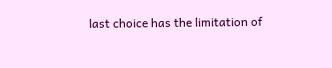last choice has the limitation of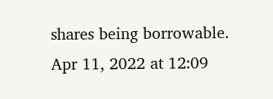shares being borrowable. Apr 11, 2022 at 12:09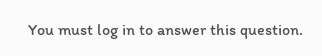You must log in to answer this question.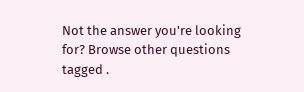Not the answer you're looking for? Browse other questions tagged .